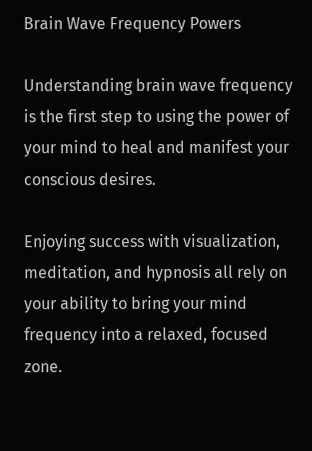Brain Wave Frequency Powers

Understanding brain wave frequency is the first step to using the power of your mind to heal and manifest your conscious desires.

Enjoying success with visualization, meditation, and hypnosis all rely on your ability to bring your mind frequency into a relaxed, focused zone.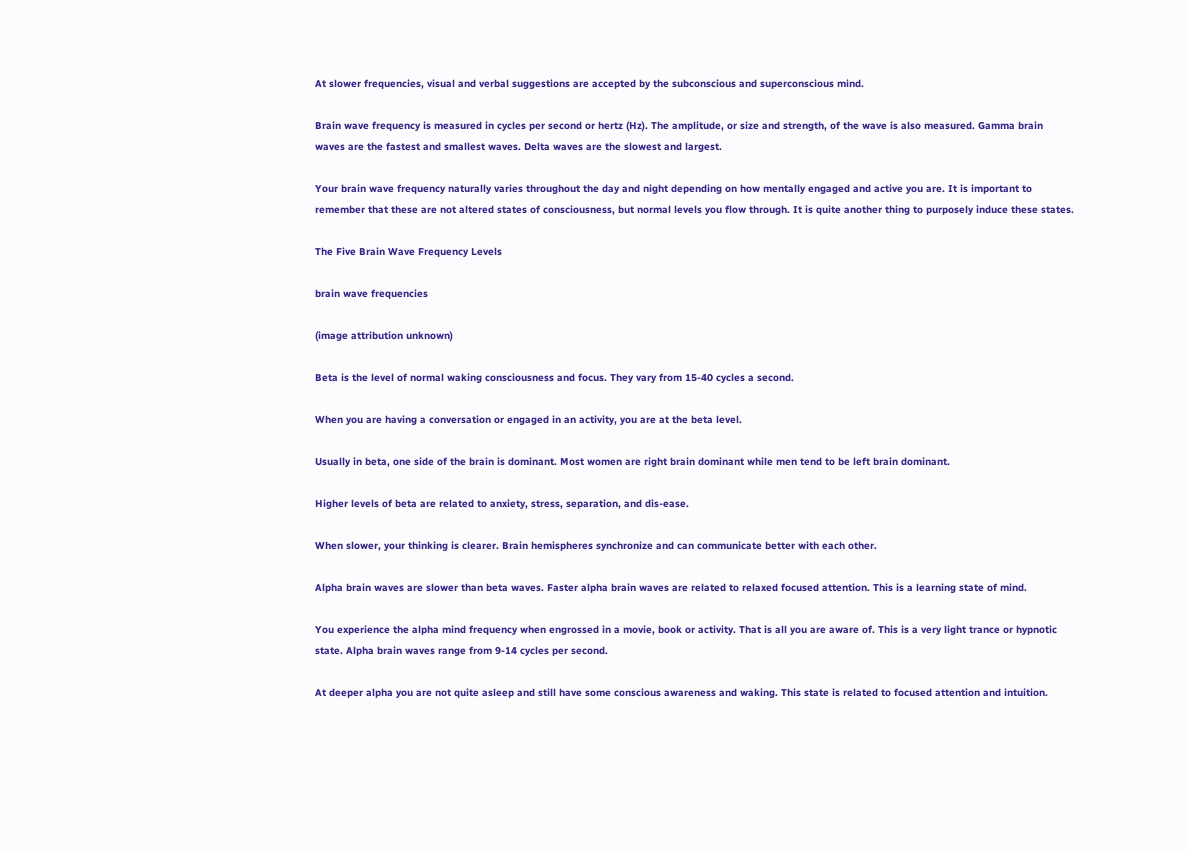At slower frequencies, visual and verbal suggestions are accepted by the subconscious and superconscious mind.

Brain wave frequency is measured in cycles per second or hertz (Hz). The amplitude, or size and strength, of the wave is also measured. Gamma brain waves are the fastest and smallest waves. Delta waves are the slowest and largest.

Your brain wave frequency naturally varies throughout the day and night depending on how mentally engaged and active you are. It is important to remember that these are not altered states of consciousness, but normal levels you flow through. It is quite another thing to purposely induce these states.

The Five Brain Wave Frequency Levels

brain wave frequencies

(image attribution unknown)

Beta is the level of normal waking consciousness and focus. They vary from 15-40 cycles a second.

When you are having a conversation or engaged in an activity, you are at the beta level.

Usually in beta, one side of the brain is dominant. Most women are right brain dominant while men tend to be left brain dominant.

Higher levels of beta are related to anxiety, stress, separation, and dis-ease.

When slower, your thinking is clearer. Brain hemispheres synchronize and can communicate better with each other.

Alpha brain waves are slower than beta waves. Faster alpha brain waves are related to relaxed focused attention. This is a learning state of mind.

You experience the alpha mind frequency when engrossed in a movie, book or activity. That is all you are aware of. This is a very light trance or hypnotic state. Alpha brain waves range from 9-14 cycles per second.

At deeper alpha you are not quite asleep and still have some conscious awareness and waking. This state is related to focused attention and intuition.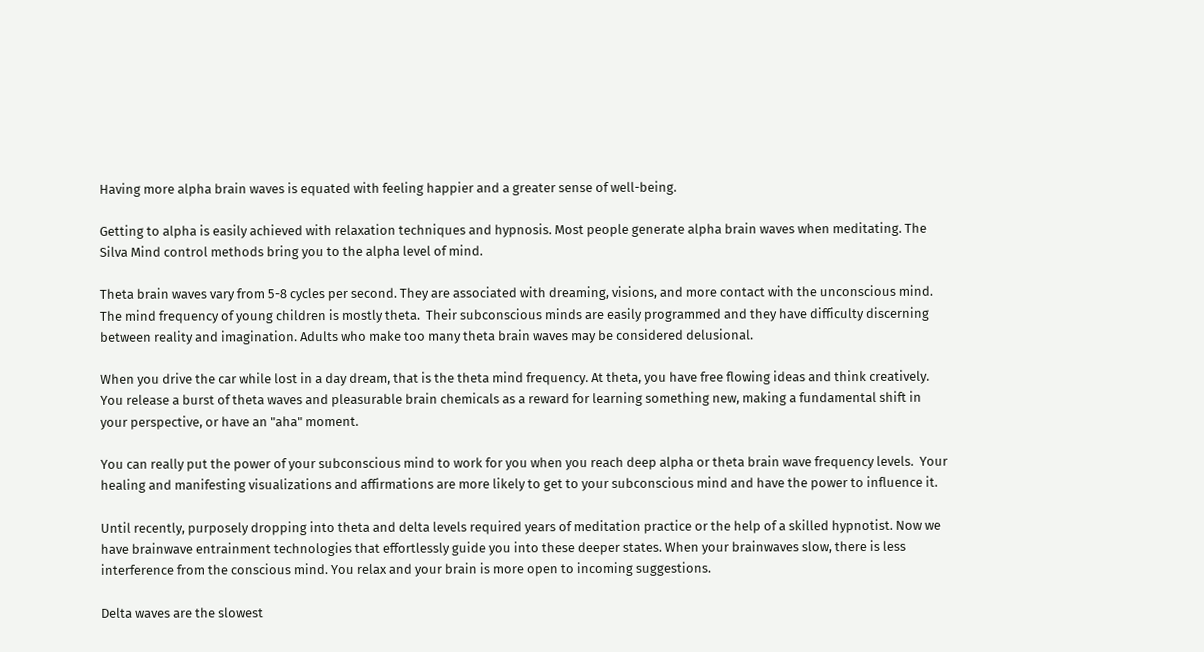Having more alpha brain waves is equated with feeling happier and a greater sense of well-being.

Getting to alpha is easily achieved with relaxation techniques and hypnosis. Most people generate alpha brain waves when meditating. The Silva Mind control methods bring you to the alpha level of mind.

Theta brain waves vary from 5-8 cycles per second. They are associated with dreaming, visions, and more contact with the unconscious mind. The mind frequency of young children is mostly theta.  Their subconscious minds are easily programmed and they have difficulty discerning between reality and imagination. Adults who make too many theta brain waves may be considered delusional.

When you drive the car while lost in a day dream, that is the theta mind frequency. At theta, you have free flowing ideas and think creatively. You release a burst of theta waves and pleasurable brain chemicals as a reward for learning something new, making a fundamental shift in your perspective, or have an "aha" moment.

You can really put the power of your subconscious mind to work for you when you reach deep alpha or theta brain wave frequency levels.  Your healing and manifesting visualizations and affirmations are more likely to get to your subconscious mind and have the power to influence it.

Until recently, purposely dropping into theta and delta levels required years of meditation practice or the help of a skilled hypnotist. Now we have brainwave entrainment technologies that effortlessly guide you into these deeper states. When your brainwaves slow, there is less interference from the conscious mind. You relax and your brain is more open to incoming suggestions.

Delta waves are the slowest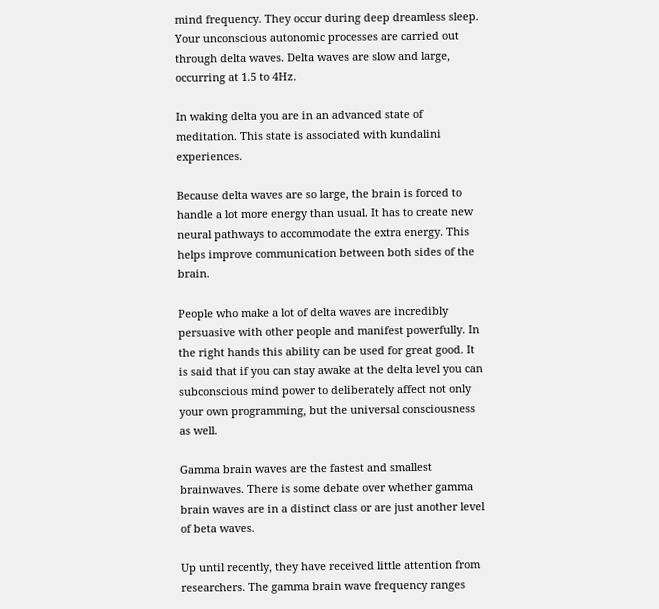mind frequency. They occur during deep dreamless sleep. Your unconscious autonomic processes are carried out through delta waves. Delta waves are slow and large, occurring at 1.5 to 4Hz.

In waking delta you are in an advanced state of meditation. This state is associated with kundalini experiences.

Because delta waves are so large, the brain is forced to handle a lot more energy than usual. It has to create new neural pathways to accommodate the extra energy. This helps improve communication between both sides of the brain.

People who make a lot of delta waves are incredibly persuasive with other people and manifest powerfully. In the right hands this ability can be used for great good. It is said that if you can stay awake at the delta level you can subconscious mind power to deliberately affect not only your own programming, but the universal consciousness as well.

Gamma brain waves are the fastest and smallest brainwaves. There is some debate over whether gamma brain waves are in a distinct class or are just another level of beta waves.

Up until recently, they have received little attention from researchers. The gamma brain wave frequency ranges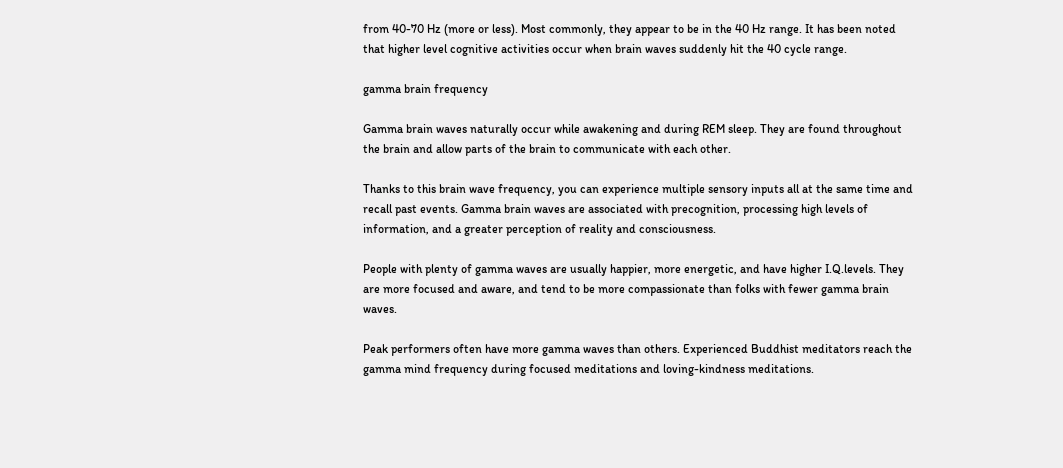from 40-70 Hz (more or less). Most commonly, they appear to be in the 40 Hz range. It has been noted that higher level cognitive activities occur when brain waves suddenly hit the 40 cycle range.

gamma brain frequency

Gamma brain waves naturally occur while awakening and during REM sleep. They are found throughout the brain and allow parts of the brain to communicate with each other.

Thanks to this brain wave frequency, you can experience multiple sensory inputs all at the same time and recall past events. Gamma brain waves are associated with precognition, processing high levels of information, and a greater perception of reality and consciousness.

People with plenty of gamma waves are usually happier, more energetic, and have higher I.Q.levels. They are more focused and aware, and tend to be more compassionate than folks with fewer gamma brain waves.

Peak performers often have more gamma waves than others. Experienced Buddhist meditators reach the gamma mind frequency during focused meditations and loving-kindness meditations.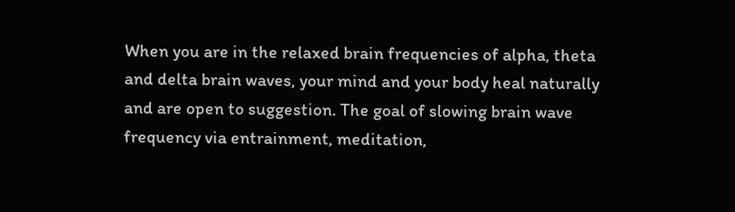When you are in the relaxed brain frequencies of alpha, theta and delta brain waves, your mind and your body heal naturally and are open to suggestion. The goal of slowing brain wave frequency via entrainment, meditation,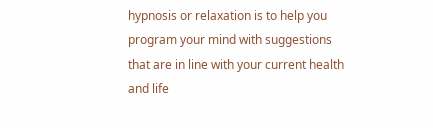hypnosis or relaxation is to help you program your mind with suggestions that are in line with your current health and life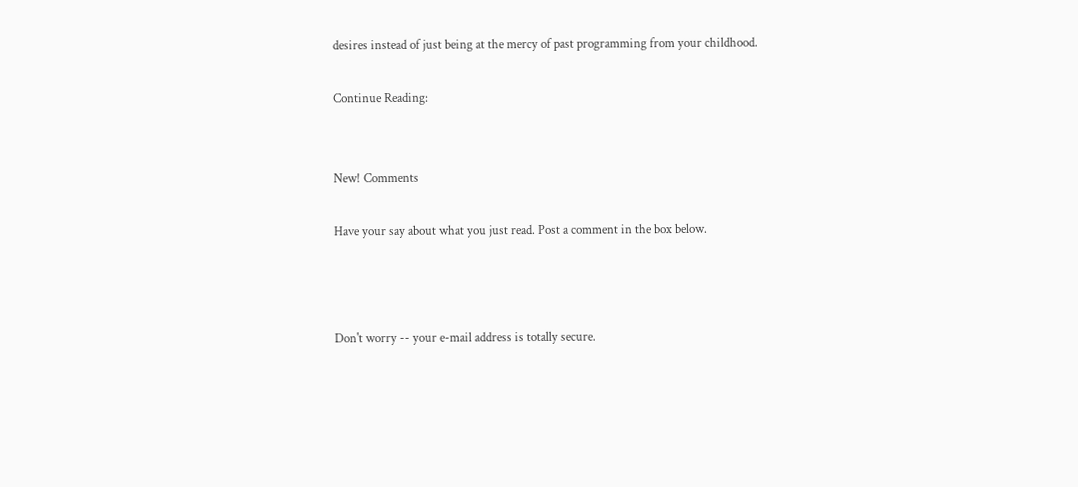desires instead of just being at the mercy of past programming from your childhood.

Continue Reading:


New! Comments

Have your say about what you just read. Post a comment in the box below.



Don't worry -- your e-mail address is totally secure.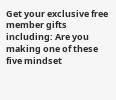Get your exclusive free member gifts including: Are you making one of these five mindset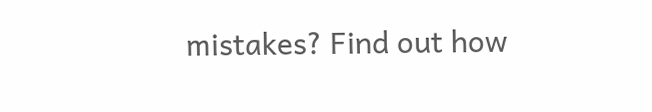mistakes? Find out how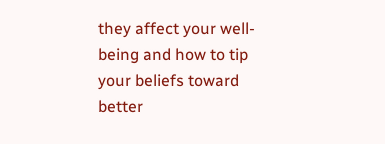they affect your well-being and how to tip your beliefs toward better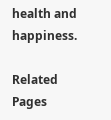health and happiness.

Related Pages